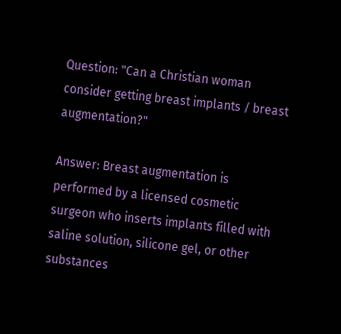Question: "Can a Christian woman consider getting breast implants / breast augmentation?"

Answer: Breast augmentation is performed by a licensed cosmetic surgeon who inserts implants filled with saline solution, silicone gel, or other substances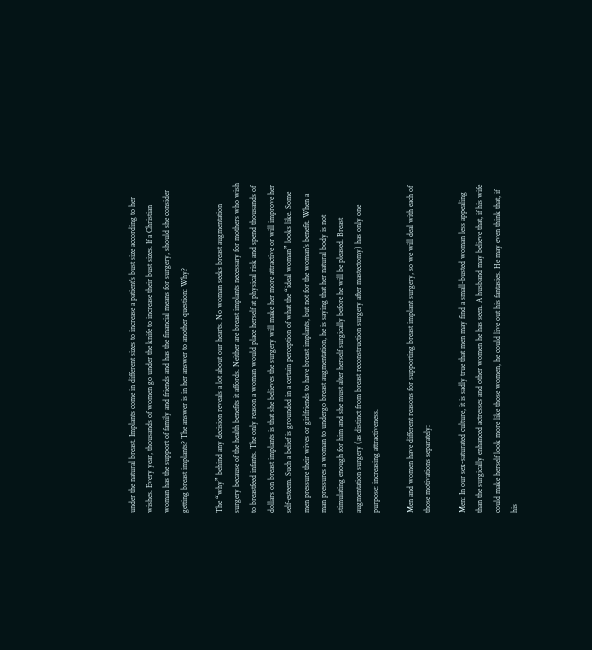under the natural breast. Implants come in different sizes to increase a patient’s bust size according to her wishes. Every year, thousands of women go under the knife to increase their bust sizes. If a Christian woman has the support of family and friends and has the financial means for surgery, should she consider getting breast implants? The answer is in her answer to another question: Why?

The “why” behind any decision reveals a lot about our hearts. No woman seeks breast augmentation surgery because of the health benefits it affords. Neither are breast implants necessary for mothers who wish to breastfeed infants. The only reason a woman would place herself at physical risk and spend thousands of dollars on breast implants is that she believes the surgery will make her more attractive or will improve her self-esteem. Such a belief is grounded in a certain perception of what the “ideal woman” looks like. Some men pressure their wives or girlfriends to have breast implants, but not for the woman’s benefit. When a man pressures a woman to undergo breast augmentation, he is saying that her natural body is not stimulating enough for him and she must alter herself surgically before he will be pleased. Breast augmentation surgery (as distinct from breast reconstruction surgery after mastectomy) has only one purpose: increasing attractiveness.

Men and women have different reasons for supporting breast implant surgery, so we will deal with each of those motivations separately:

Men: In our sex-saturated culture, it is sadly true that men may find a small-busted woman less appealing than the surgically enhanced actresses and other women he has seen. A husband may believe that, if his wife could make herself look more like those women, he could live out his fantasies. He may even think that, if his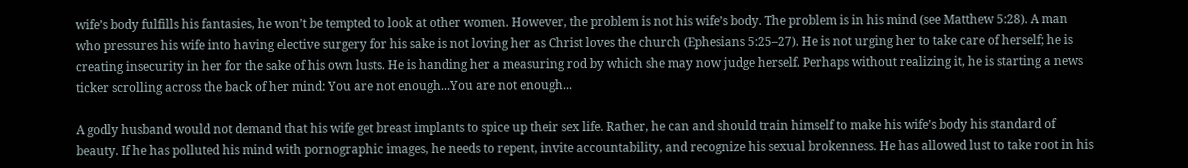wife’s body fulfills his fantasies, he won’t be tempted to look at other women. However, the problem is not his wife’s body. The problem is in his mind (see Matthew 5:28). A man who pressures his wife into having elective surgery for his sake is not loving her as Christ loves the church (Ephesians 5:25–27). He is not urging her to take care of herself; he is creating insecurity in her for the sake of his own lusts. He is handing her a measuring rod by which she may now judge herself. Perhaps without realizing it, he is starting a news ticker scrolling across the back of her mind: You are not enough...You are not enough...

A godly husband would not demand that his wife get breast implants to spice up their sex life. Rather, he can and should train himself to make his wife’s body his standard of beauty. If he has polluted his mind with pornographic images, he needs to repent, invite accountability, and recognize his sexual brokenness. He has allowed lust to take root in his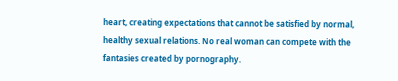heart, creating expectations that cannot be satisfied by normal, healthy sexual relations. No real woman can compete with the fantasies created by pornography.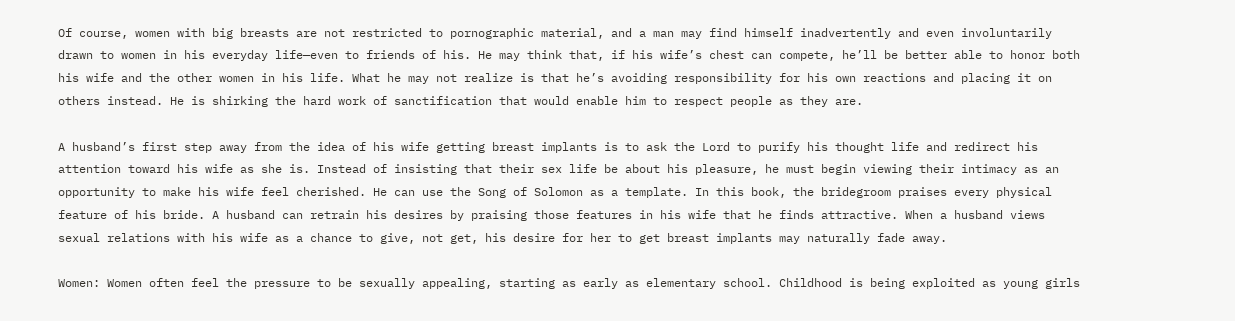Of course, women with big breasts are not restricted to pornographic material, and a man may find himself inadvertently and even involuntarily drawn to women in his everyday life—even to friends of his. He may think that, if his wife’s chest can compete, he’ll be better able to honor both his wife and the other women in his life. What he may not realize is that he’s avoiding responsibility for his own reactions and placing it on others instead. He is shirking the hard work of sanctification that would enable him to respect people as they are.

A husband’s first step away from the idea of his wife getting breast implants is to ask the Lord to purify his thought life and redirect his attention toward his wife as she is. Instead of insisting that their sex life be about his pleasure, he must begin viewing their intimacy as an opportunity to make his wife feel cherished. He can use the Song of Solomon as a template. In this book, the bridegroom praises every physical feature of his bride. A husband can retrain his desires by praising those features in his wife that he finds attractive. When a husband views sexual relations with his wife as a chance to give, not get, his desire for her to get breast implants may naturally fade away.

Women: Women often feel the pressure to be sexually appealing, starting as early as elementary school. Childhood is being exploited as young girls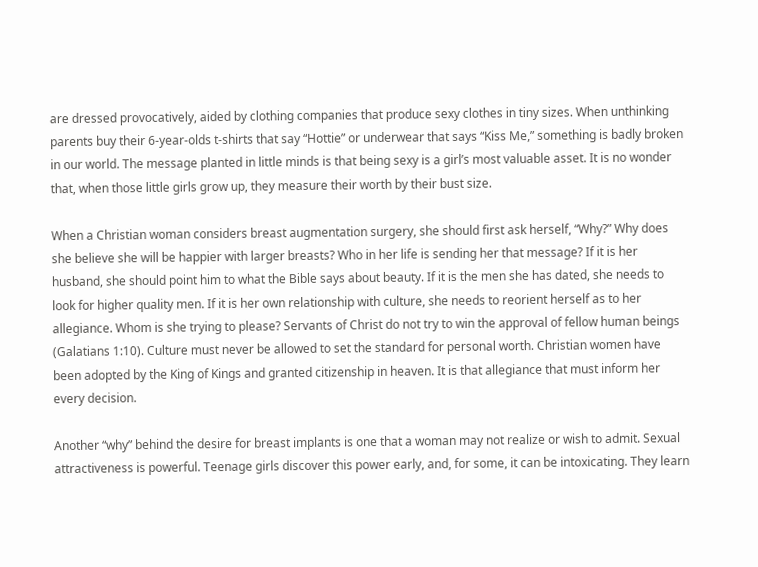are dressed provocatively, aided by clothing companies that produce sexy clothes in tiny sizes. When unthinking parents buy their 6-year-olds t-shirts that say “Hottie” or underwear that says “Kiss Me,” something is badly broken in our world. The message planted in little minds is that being sexy is a girl’s most valuable asset. It is no wonder that, when those little girls grow up, they measure their worth by their bust size.

When a Christian woman considers breast augmentation surgery, she should first ask herself, “Why?” Why does she believe she will be happier with larger breasts? Who in her life is sending her that message? If it is her husband, she should point him to what the Bible says about beauty. If it is the men she has dated, she needs to look for higher quality men. If it is her own relationship with culture, she needs to reorient herself as to her allegiance. Whom is she trying to please? Servants of Christ do not try to win the approval of fellow human beings (Galatians 1:10). Culture must never be allowed to set the standard for personal worth. Christian women have been adopted by the King of Kings and granted citizenship in heaven. It is that allegiance that must inform her every decision.

Another “why” behind the desire for breast implants is one that a woman may not realize or wish to admit. Sexual attractiveness is powerful. Teenage girls discover this power early, and, for some, it can be intoxicating. They learn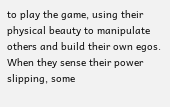to play the game, using their physical beauty to manipulate others and build their own egos. When they sense their power slipping, some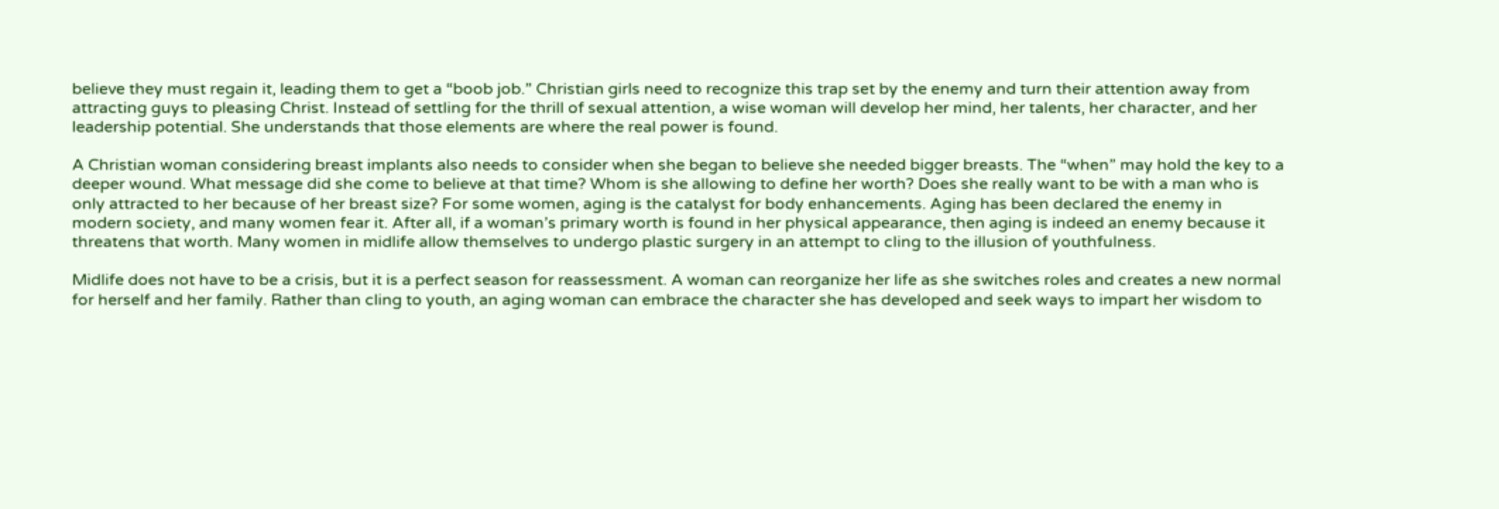believe they must regain it, leading them to get a “boob job.” Christian girls need to recognize this trap set by the enemy and turn their attention away from attracting guys to pleasing Christ. Instead of settling for the thrill of sexual attention, a wise woman will develop her mind, her talents, her character, and her leadership potential. She understands that those elements are where the real power is found.

A Christian woman considering breast implants also needs to consider when she began to believe she needed bigger breasts. The “when” may hold the key to a deeper wound. What message did she come to believe at that time? Whom is she allowing to define her worth? Does she really want to be with a man who is only attracted to her because of her breast size? For some women, aging is the catalyst for body enhancements. Aging has been declared the enemy in modern society, and many women fear it. After all, if a woman’s primary worth is found in her physical appearance, then aging is indeed an enemy because it threatens that worth. Many women in midlife allow themselves to undergo plastic surgery in an attempt to cling to the illusion of youthfulness.

Midlife does not have to be a crisis, but it is a perfect season for reassessment. A woman can reorganize her life as she switches roles and creates a new normal for herself and her family. Rather than cling to youth, an aging woman can embrace the character she has developed and seek ways to impart her wisdom to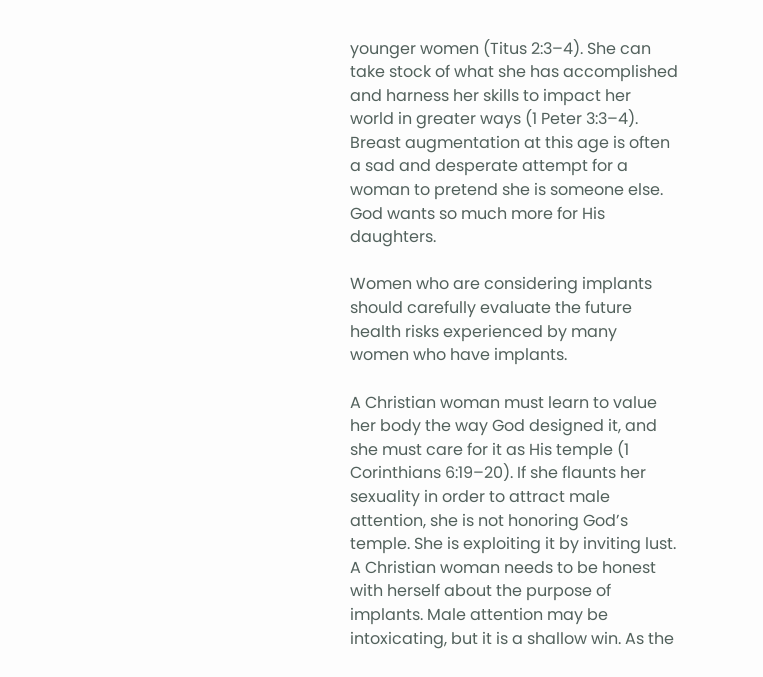younger women (Titus 2:3–4). She can take stock of what she has accomplished and harness her skills to impact her world in greater ways (1 Peter 3:3–4). Breast augmentation at this age is often a sad and desperate attempt for a woman to pretend she is someone else. God wants so much more for His daughters.

Women who are considering implants should carefully evaluate the future health risks experienced by many women who have implants.

A Christian woman must learn to value her body the way God designed it, and she must care for it as His temple (1 Corinthians 6:19–20). If she flaunts her sexuality in order to attract male attention, she is not honoring God’s temple. She is exploiting it by inviting lust. A Christian woman needs to be honest with herself about the purpose of implants. Male attention may be intoxicating, but it is a shallow win. As the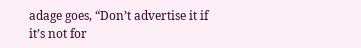adage goes, “Don’t advertise it if it’s not for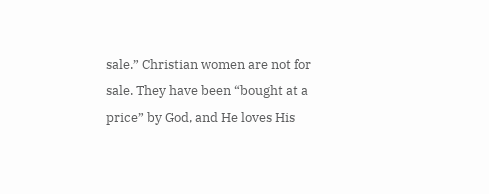sale.” Christian women are not for sale. They have been “bought at a price” by God, and He loves His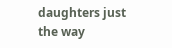daughters just the way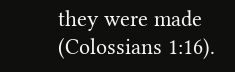they were made (Colossians 1:16).